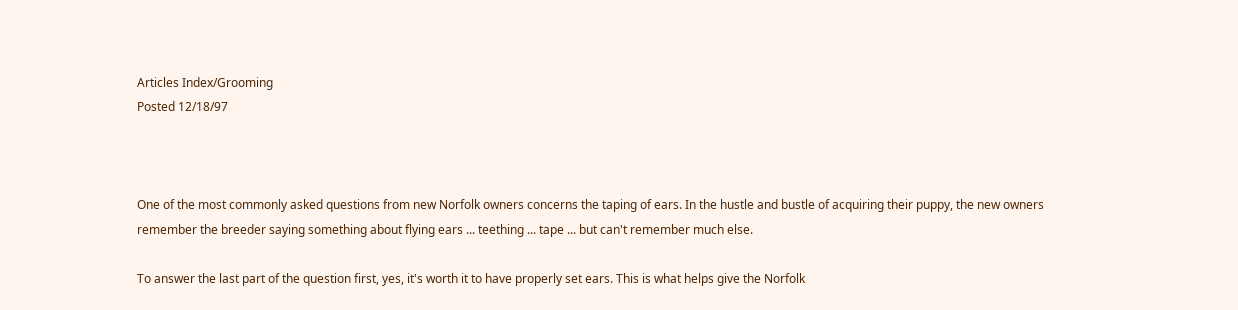Articles Index/Grooming
Posted 12/18/97



One of the most commonly asked questions from new Norfolk owners concerns the taping of ears. In the hustle and bustle of acquiring their puppy, the new owners remember the breeder saying something about flying ears ... teething ... tape ... but can't remember much else.

To answer the last part of the question first, yes, it's worth it to have properly set ears. This is what helps give the Norfolk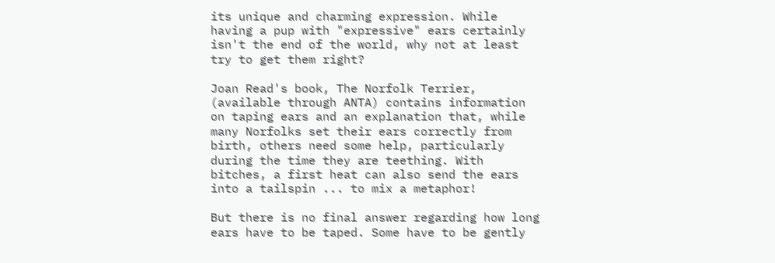its unique and charming expression. While having a pup with "expressive" ears certainly isn't the end of the world, why not at least try to get them right?

Joan Read's book, The Norfolk Terrier, (available through ANTA) contains information on taping ears and an explanation that, while many Norfolks set their ears correctly from birth, others need some help, particularly during the time they are teething. With bitches, a first heat can also send the ears into a tailspin ... to mix a metaphor!

But there is no final answer regarding how long ears have to be taped. Some have to be gently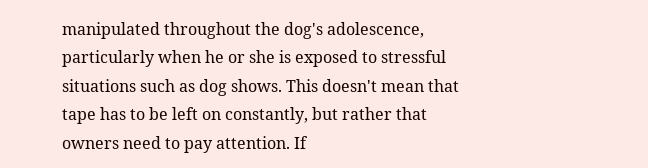manipulated throughout the dog's adolescence, particularly when he or she is exposed to stressful situations such as dog shows. This doesn't mean that tape has to be left on constantly, but rather that owners need to pay attention. If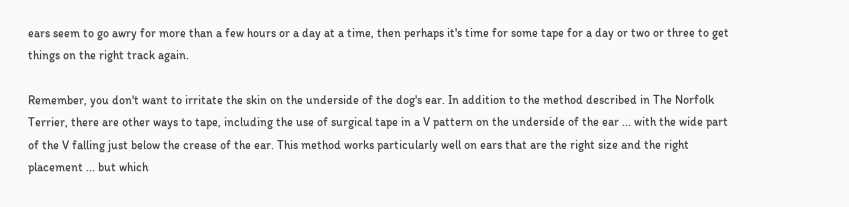ears seem to go awry for more than a few hours or a day at a time, then perhaps it's time for some tape for a day or two or three to get things on the right track again.

Remember, you don't want to irritate the skin on the underside of the dog's ear. In addition to the method described in The Norfolk Terrier, there are other ways to tape, including the use of surgical tape in a V pattern on the underside of the ear ... with the wide part of the V falling just below the crease of the ear. This method works particularly well on ears that are the right size and the right placement ... but which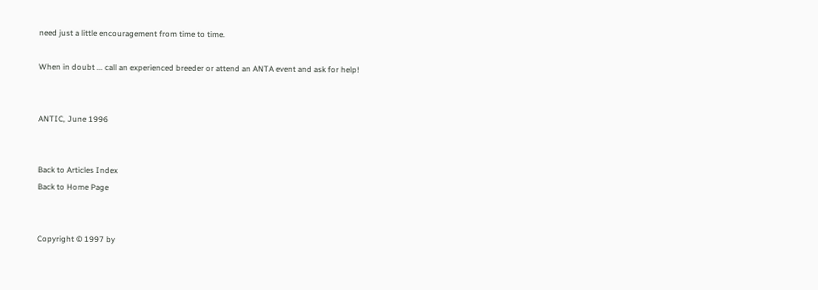need just a little encouragement from time to time.

When in doubt ... call an experienced breeder or attend an ANTA event and ask for help!


ANTIC, June 1996


Back to Articles Index
Back to Home Page


Copyright © 1997 by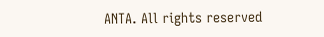ANTA. All rights reserved